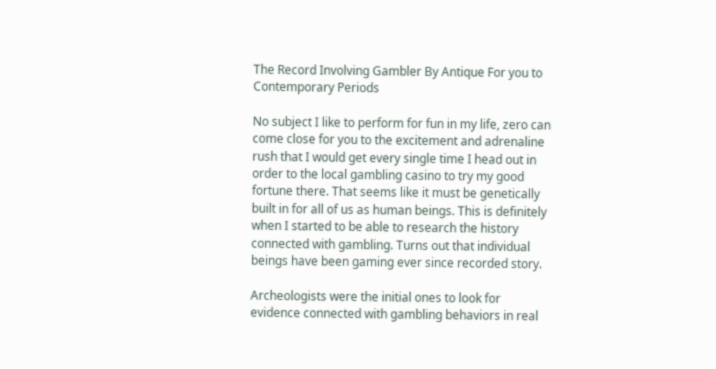The Record Involving Gambler By Antique For you to Contemporary Periods

No subject I like to perform for fun in my life, zero can come close for you to the excitement and adrenaline rush that I would get every single time I head out in order to the local gambling casino to try my good fortune there. That seems like it must be genetically built in for all of us as human beings. This is definitely when I started to be able to research the history connected with gambling. Turns out that individual beings have been gaming ever since recorded story.

Archeologists were the initial ones to look for evidence connected with gambling behaviors in real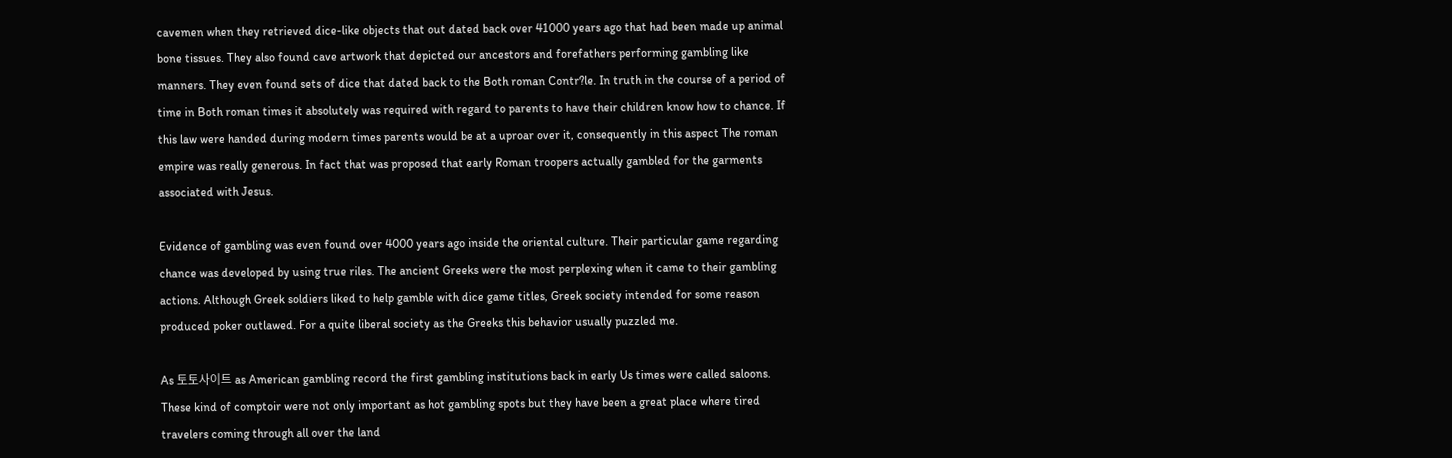cavemen when they retrieved dice-like objects that out dated back over 41000 years ago that had been made up animal bone tissues. They also found cave artwork that depicted our ancestors and forefathers performing gambling like manners. They even found sets of dice that dated back to the Both roman Contr?le. In truth in the course of a period of time in Both roman times it absolutely was required with regard to parents to have their children know how to chance. If this law were handed during modern times parents would be at a uproar over it, consequently in this aspect The roman empire was really generous. In fact that was proposed that early Roman troopers actually gambled for the garments associated with Jesus.

Evidence of gambling was even found over 4000 years ago inside the oriental culture. Their particular game regarding chance was developed by using true riles. The ancient Greeks were the most perplexing when it came to their gambling actions. Although Greek soldiers liked to help gamble with dice game titles, Greek society intended for some reason produced poker outlawed. For a quite liberal society as the Greeks this behavior usually puzzled me.

As 토토사이트 as American gambling record the first gambling institutions back in early Us times were called saloons. These kind of comptoir were not only important as hot gambling spots but they have been a great place where tired travelers coming through all over the land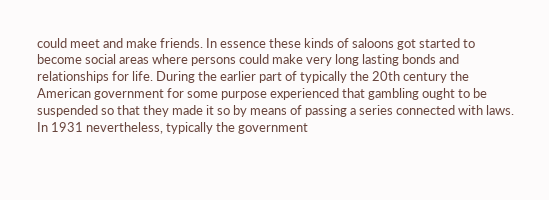could meet and make friends. In essence these kinds of saloons got started to become social areas where persons could make very long lasting bonds and relationships for life. During the earlier part of typically the 20th century the American government for some purpose experienced that gambling ought to be suspended so that they made it so by means of passing a series connected with laws. In 1931 nevertheless, typically the government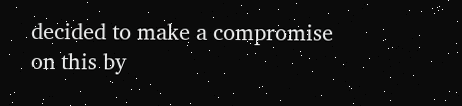decided to make a compromise on this by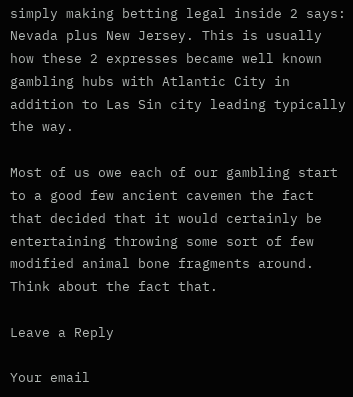simply making betting legal inside 2 says: Nevada plus New Jersey. This is usually how these 2 expresses became well known gambling hubs with Atlantic City in addition to Las Sin city leading typically the way.

Most of us owe each of our gambling start to a good few ancient cavemen the fact that decided that it would certainly be entertaining throwing some sort of few modified animal bone fragments around. Think about the fact that.

Leave a Reply

Your email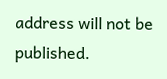address will not be published.